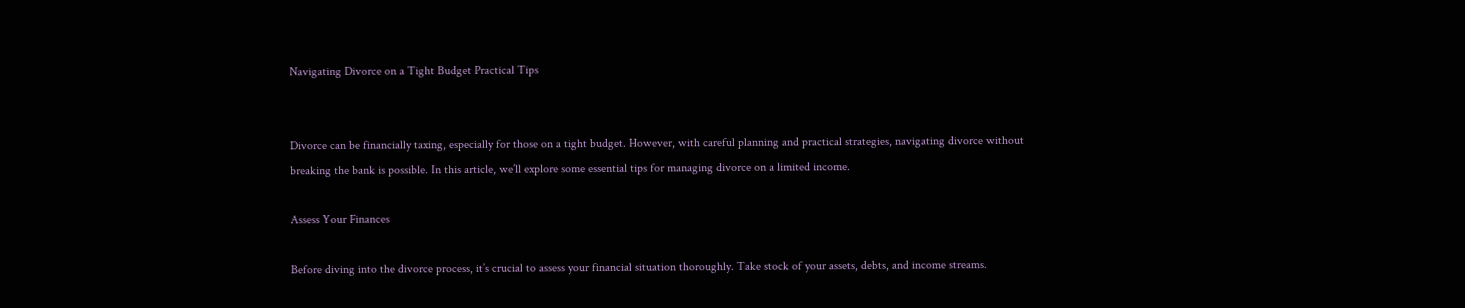Navigating Divorce on a Tight Budget Practical Tips


Divorce can be financially taxing, especially for those on a tight budget. However, with careful planning and practical strategies, navigating divorce without breaking the bank is possible. In this article, we’ll explore some essential tips for managing divorce on a limited income.

Assess Your Finances

Before diving into the divorce process, it’s crucial to assess your financial situation thoroughly. Take stock of your assets, debts, and income streams.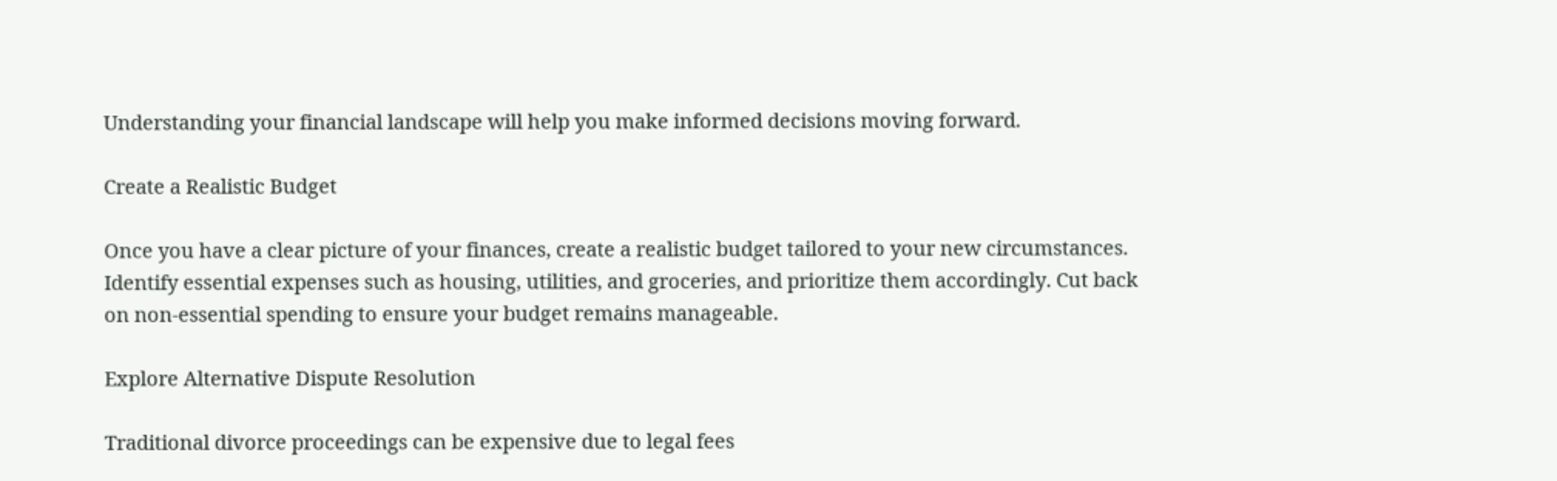Understanding your financial landscape will help you make informed decisions moving forward.

Create a Realistic Budget

Once you have a clear picture of your finances, create a realistic budget tailored to your new circumstances. Identify essential expenses such as housing, utilities, and groceries, and prioritize them accordingly. Cut back on non-essential spending to ensure your budget remains manageable.

Explore Alternative Dispute Resolution

Traditional divorce proceedings can be expensive due to legal fees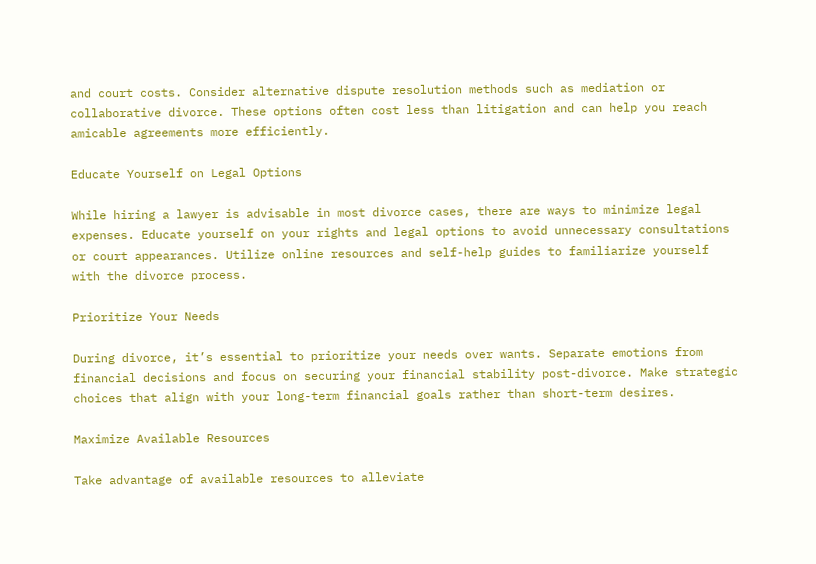and court costs. Consider alternative dispute resolution methods such as mediation or collaborative divorce. These options often cost less than litigation and can help you reach amicable agreements more efficiently.

Educate Yourself on Legal Options

While hiring a lawyer is advisable in most divorce cases, there are ways to minimize legal expenses. Educate yourself on your rights and legal options to avoid unnecessary consultations or court appearances. Utilize online resources and self-help guides to familiarize yourself with the divorce process.

Prioritize Your Needs

During divorce, it’s essential to prioritize your needs over wants. Separate emotions from financial decisions and focus on securing your financial stability post-divorce. Make strategic choices that align with your long-term financial goals rather than short-term desires.

Maximize Available Resources

Take advantage of available resources to alleviate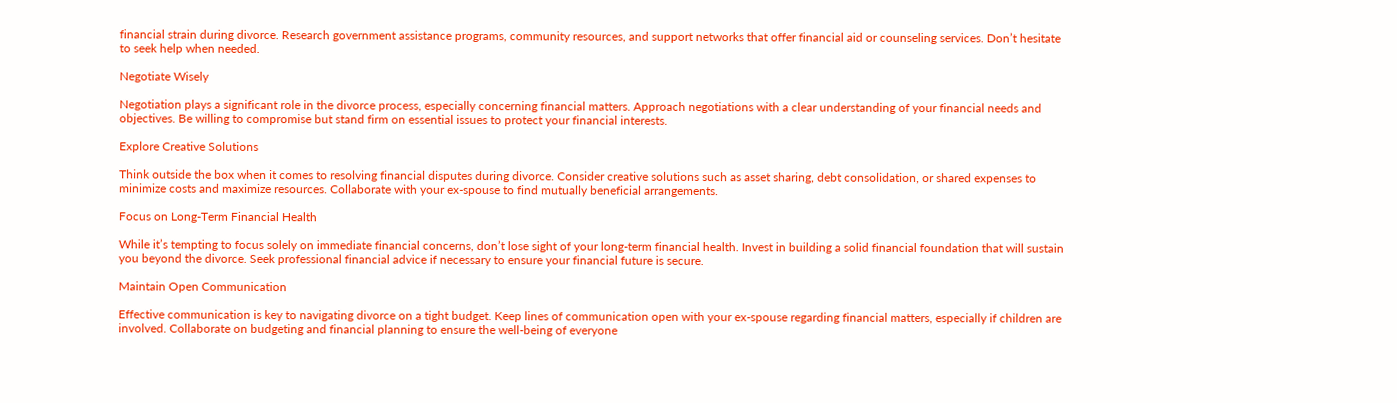financial strain during divorce. Research government assistance programs, community resources, and support networks that offer financial aid or counseling services. Don’t hesitate to seek help when needed.

Negotiate Wisely

Negotiation plays a significant role in the divorce process, especially concerning financial matters. Approach negotiations with a clear understanding of your financial needs and objectives. Be willing to compromise but stand firm on essential issues to protect your financial interests.

Explore Creative Solutions

Think outside the box when it comes to resolving financial disputes during divorce. Consider creative solutions such as asset sharing, debt consolidation, or shared expenses to minimize costs and maximize resources. Collaborate with your ex-spouse to find mutually beneficial arrangements.

Focus on Long-Term Financial Health

While it’s tempting to focus solely on immediate financial concerns, don’t lose sight of your long-term financial health. Invest in building a solid financial foundation that will sustain you beyond the divorce. Seek professional financial advice if necessary to ensure your financial future is secure.

Maintain Open Communication

Effective communication is key to navigating divorce on a tight budget. Keep lines of communication open with your ex-spouse regarding financial matters, especially if children are involved. Collaborate on budgeting and financial planning to ensure the well-being of everyone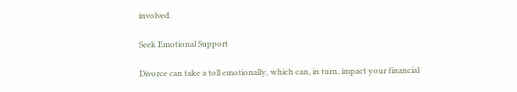involved.

Seek Emotional Support

Divorce can take a toll emotionally, which can, in turn, impact your financial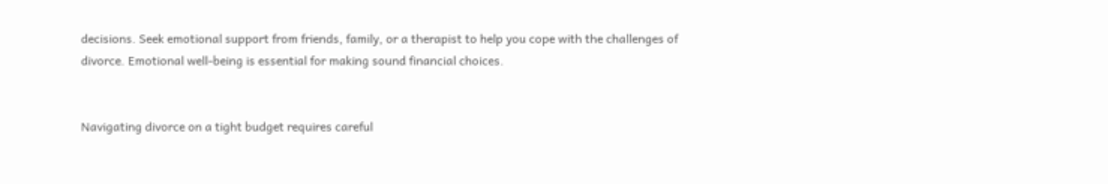decisions. Seek emotional support from friends, family, or a therapist to help you cope with the challenges of divorce. Emotional well-being is essential for making sound financial choices.


Navigating divorce on a tight budget requires careful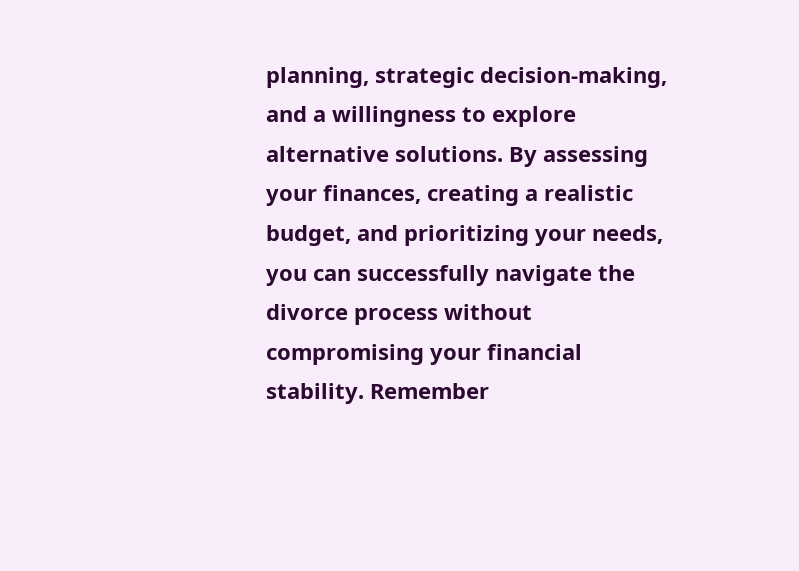planning, strategic decision-making, and a willingness to explore alternative solutions. By assessing your finances, creating a realistic budget, and prioritizing your needs, you can successfully navigate the divorce process without compromising your financial stability. Remember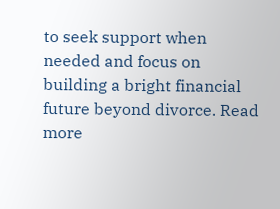to seek support when needed and focus on building a bright financial future beyond divorce. Read more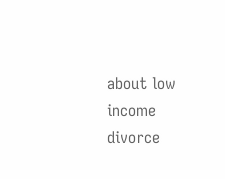about low income divorce